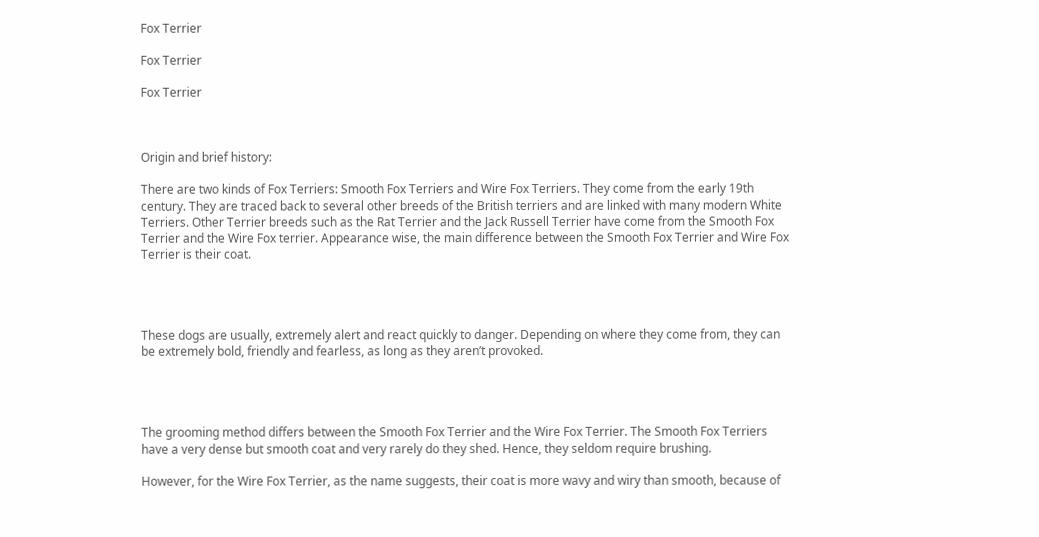Fox Terrier

Fox Terrier

Fox Terrier



Origin and brief history:

There are two kinds of Fox Terriers: Smooth Fox Terriers and Wire Fox Terriers. They come from the early 19th century. They are traced back to several other breeds of the British terriers and are linked with many modern White Terriers. Other Terrier breeds such as the Rat Terrier and the Jack Russell Terrier have come from the Smooth Fox Terrier and the Wire Fox terrier. Appearance wise, the main difference between the Smooth Fox Terrier and Wire Fox Terrier is their coat.




These dogs are usually, extremely alert and react quickly to danger. Depending on where they come from, they can be extremely bold, friendly and fearless, as long as they aren’t provoked.




The grooming method differs between the Smooth Fox Terrier and the Wire Fox Terrier. The Smooth Fox Terriers have a very dense but smooth coat and very rarely do they shed. Hence, they seldom require brushing.

However, for the Wire Fox Terrier, as the name suggests, their coat is more wavy and wiry than smooth, because of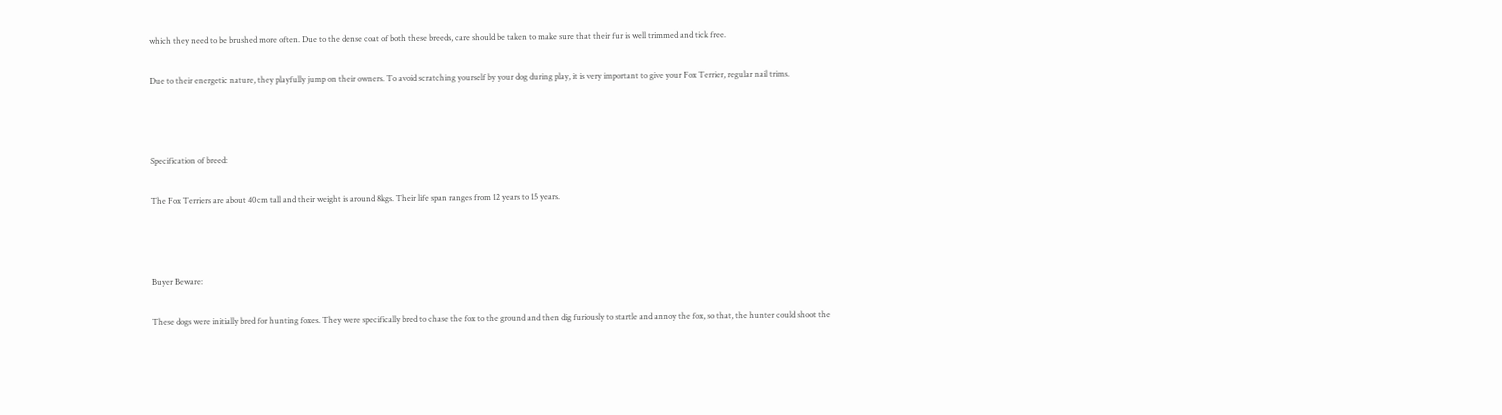which they need to be brushed more often. Due to the dense coat of both these breeds, care should be taken to make sure that their fur is well trimmed and tick free.

Due to their energetic nature, they playfully jump on their owners. To avoid scratching yourself by your dog during play, it is very important to give your Fox Terrier, regular nail trims.



Specification of breed:

The Fox Terriers are about 40cm tall and their weight is around 8kgs. Their life span ranges from 12 years to 15 years.



Buyer Beware:

These dogs were initially bred for hunting foxes. They were specifically bred to chase the fox to the ground and then dig furiously to startle and annoy the fox, so that, the hunter could shoot the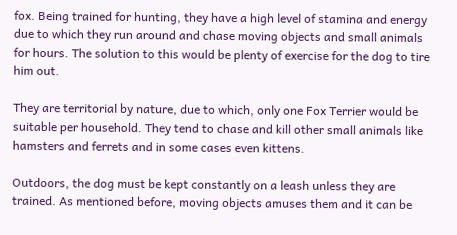fox. Being trained for hunting, they have a high level of stamina and energy due to which they run around and chase moving objects and small animals for hours. The solution to this would be plenty of exercise for the dog to tire him out.

They are territorial by nature, due to which, only one Fox Terrier would be suitable per household. They tend to chase and kill other small animals like hamsters and ferrets and in some cases even kittens.

Outdoors, the dog must be kept constantly on a leash unless they are trained. As mentioned before, moving objects amuses them and it can be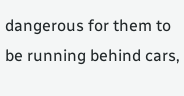dangerous for them to be running behind cars,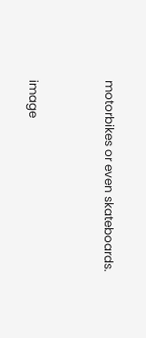motorbikes or even skateboards.


image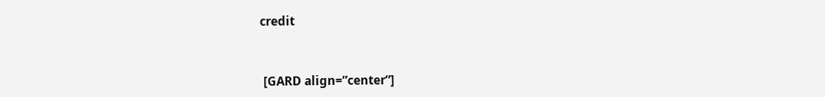credit



 [GARD align=”center”]